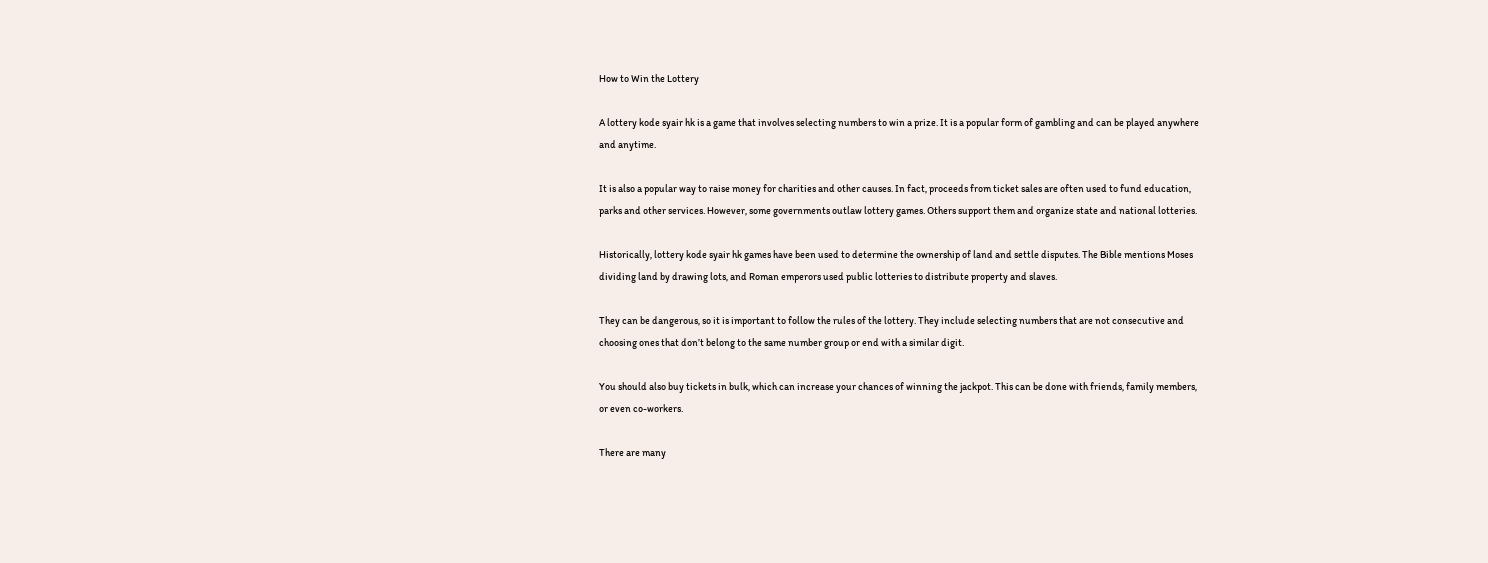How to Win the Lottery

A lottery kode syair hk is a game that involves selecting numbers to win a prize. It is a popular form of gambling and can be played anywhere and anytime.

It is also a popular way to raise money for charities and other causes. In fact, proceeds from ticket sales are often used to fund education, parks and other services. However, some governments outlaw lottery games. Others support them and organize state and national lotteries.

Historically, lottery kode syair hk games have been used to determine the ownership of land and settle disputes. The Bible mentions Moses dividing land by drawing lots, and Roman emperors used public lotteries to distribute property and slaves.

They can be dangerous, so it is important to follow the rules of the lottery. They include selecting numbers that are not consecutive and choosing ones that don’t belong to the same number group or end with a similar digit.

You should also buy tickets in bulk, which can increase your chances of winning the jackpot. This can be done with friends, family members, or even co-workers.

There are many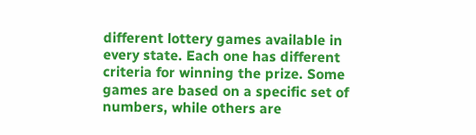different lottery games available in every state. Each one has different criteria for winning the prize. Some games are based on a specific set of numbers, while others are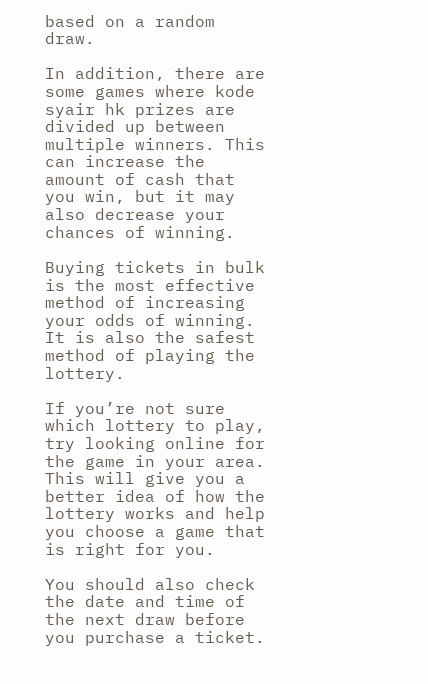based on a random draw.

In addition, there are some games where kode syair hk prizes are divided up between multiple winners. This can increase the amount of cash that you win, but it may also decrease your chances of winning.

Buying tickets in bulk is the most effective method of increasing your odds of winning. It is also the safest method of playing the lottery.

If you’re not sure which lottery to play, try looking online for the game in your area. This will give you a better idea of how the lottery works and help you choose a game that is right for you.

You should also check the date and time of the next draw before you purchase a ticket.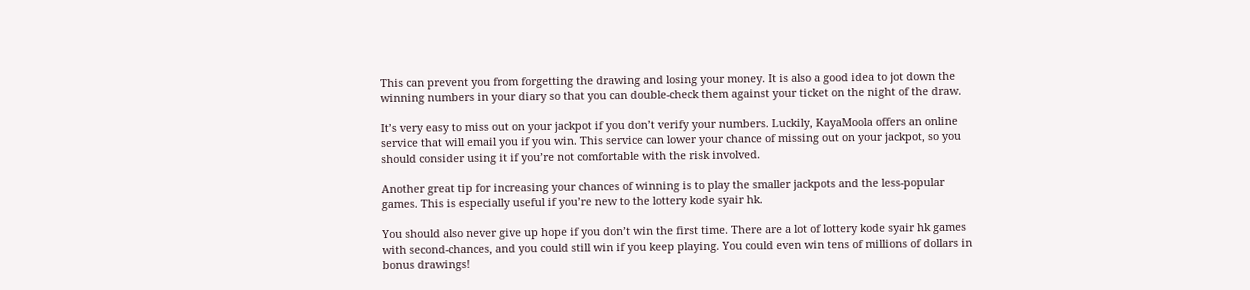This can prevent you from forgetting the drawing and losing your money. It is also a good idea to jot down the winning numbers in your diary so that you can double-check them against your ticket on the night of the draw.

It’s very easy to miss out on your jackpot if you don’t verify your numbers. Luckily, KayaMoola offers an online service that will email you if you win. This service can lower your chance of missing out on your jackpot, so you should consider using it if you’re not comfortable with the risk involved.

Another great tip for increasing your chances of winning is to play the smaller jackpots and the less-popular games. This is especially useful if you’re new to the lottery kode syair hk.

You should also never give up hope if you don’t win the first time. There are a lot of lottery kode syair hk games with second-chances, and you could still win if you keep playing. You could even win tens of millions of dollars in bonus drawings!